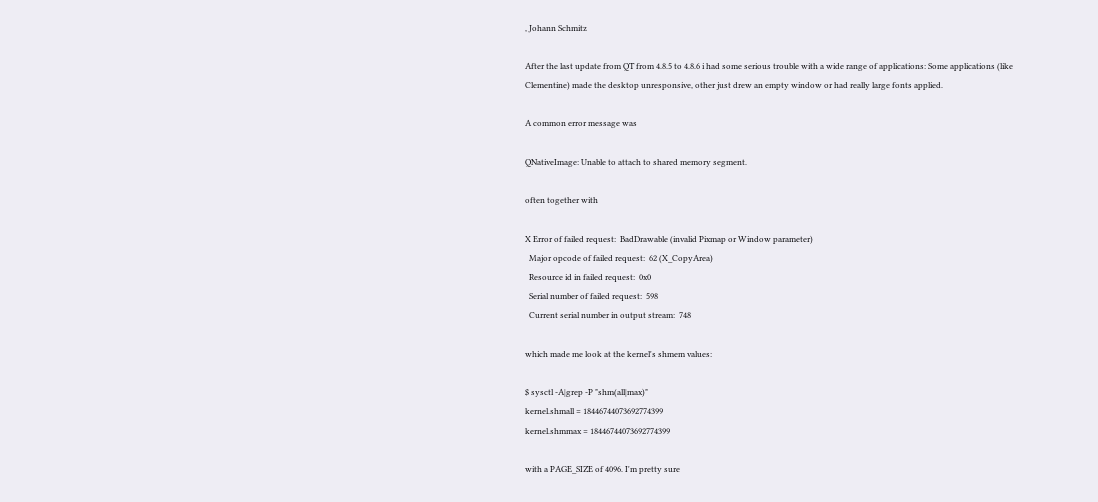, Johann Schmitz

After the last update from QT from 4.8.5 to 4.8.6 i had some serious trouble with a wide range of applications: Some applications (like Clementine) made the desktop unresponsive, other just drew an empty window or had really large fonts applied.

A common error message was

QNativeImage: Unable to attach to shared memory segment.

often together with

X Error of failed request:  BadDrawable (invalid Pixmap or Window parameter)
  Major opcode of failed request:  62 (X_CopyArea)
  Resource id in failed request:  0x0
  Serial number of failed request:  598
  Current serial number in output stream:  748

which made me look at the kernel's shmem values:

$ sysctl -A|grep -P "shm(all|max)"
kernel.shmall = 18446744073692774399
kernel.shmmax = 18446744073692774399

with a PAGE_SIZE of 4096. I'm pretty sure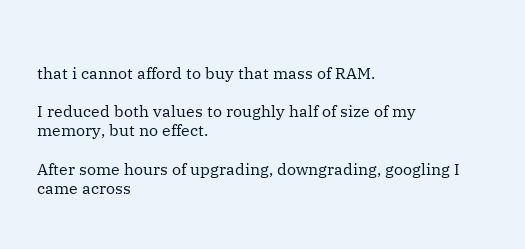that i cannot afford to buy that mass of RAM.

I reduced both values to roughly half of size of my memory, but no effect.

After some hours of upgrading, downgrading, googling I came across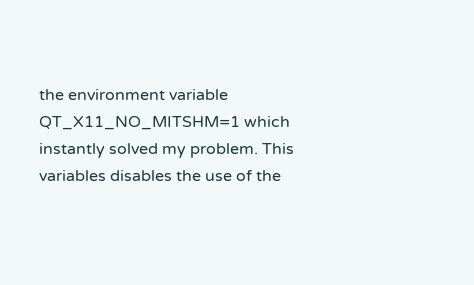the environment variable QT_X11_NO_MITSHM=1 which instantly solved my problem. This variables disables the use of the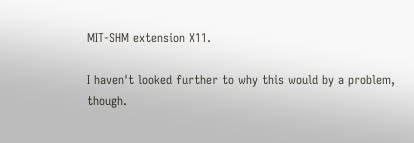MIT-SHM extension X11.

I haven't looked further to why this would by a problem, though.